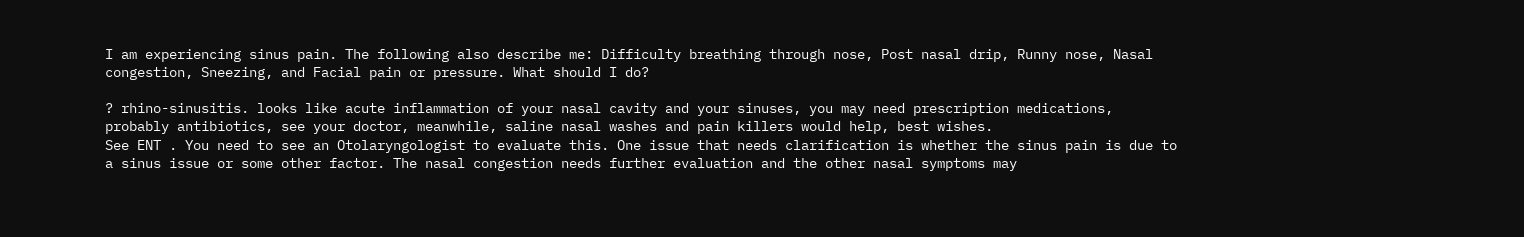I am experiencing sinus pain. The following also describe me: Difficulty breathing through nose, Post nasal drip, Runny nose, Nasal congestion, Sneezing, and Facial pain or pressure. What should I do?

? rhino-sinusitis. looks like acute inflammation of your nasal cavity and your sinuses, you may need prescription medications, probably antibiotics, see your doctor, meanwhile, saline nasal washes and pain killers would help, best wishes.
See ENT . You need to see an Otolaryngologist to evaluate this. One issue that needs clarification is whether the sinus pain is due to a sinus issue or some other factor. The nasal congestion needs further evaluation and the other nasal symptoms may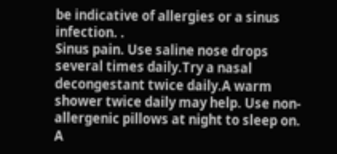be indicative of allergies or a sinus infection. .
Sinus pain. Use saline nose drops several times daily.Try a nasal decongestant twice daily.A warm shower twice daily may help. Use non-allergenic pillows at night to sleep on. A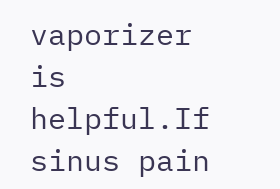vaporizer is helpful.If sinus pain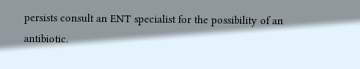persists consult an ENT specialist for the possibility of an antibiotic.